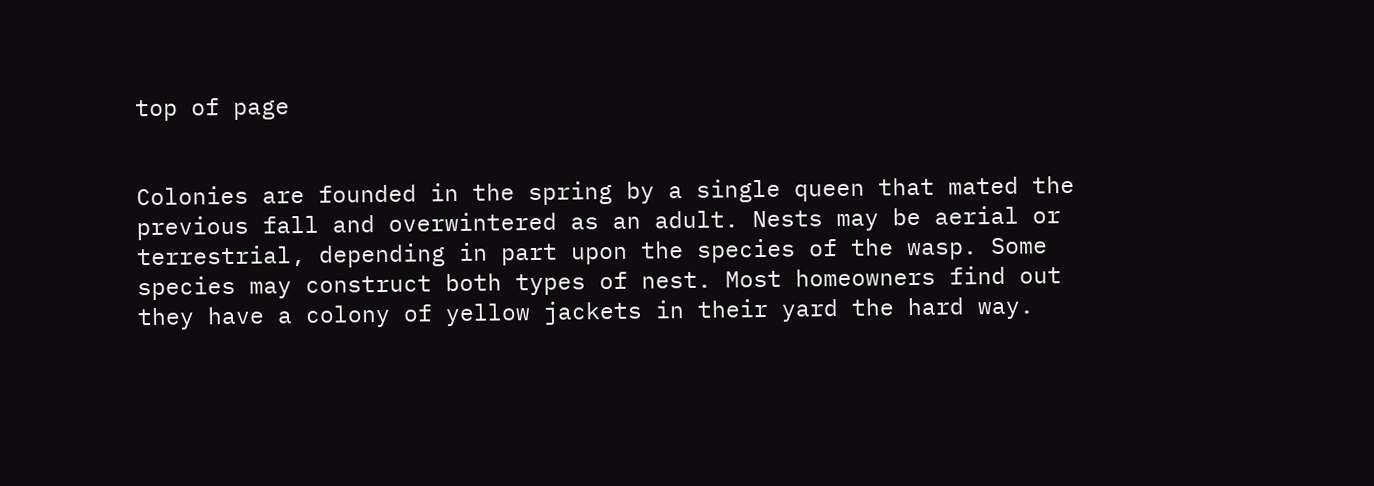top of page


Colonies are founded in the spring by a single queen that mated the previous fall and overwintered as an adult. Nests may be aerial or terrestrial, depending in part upon the species of the wasp. Some species may construct both types of nest. Most homeowners find out they have a colony of yellow jackets in their yard the hard way.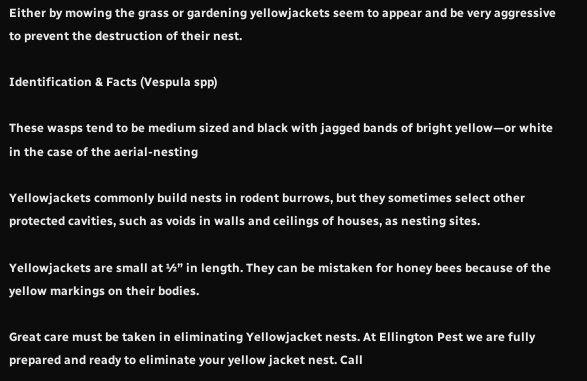Either by mowing the grass or gardening yellowjackets seem to appear and be very aggressive to prevent the destruction of their nest.

Identification & Facts (Vespula spp)

These wasps tend to be medium sized and black with jagged bands of bright yellow—or white in the case of the aerial-nesting

Yellowjackets commonly build nests in rodent burrows, but they sometimes select other protected cavities, such as voids in walls and ceilings of houses, as nesting sites.

Yellowjackets are small at ½” in length. They can be mistaken for honey bees because of the yellow markings on their bodies.

Great care must be taken in eliminating Yellowjacket nests. At Ellington Pest we are fully prepared and ready to eliminate your yellow jacket nest. Call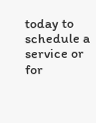today to schedule a service or for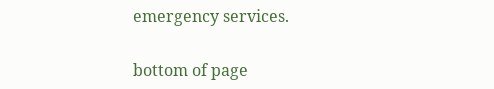emergency services.

bottom of page